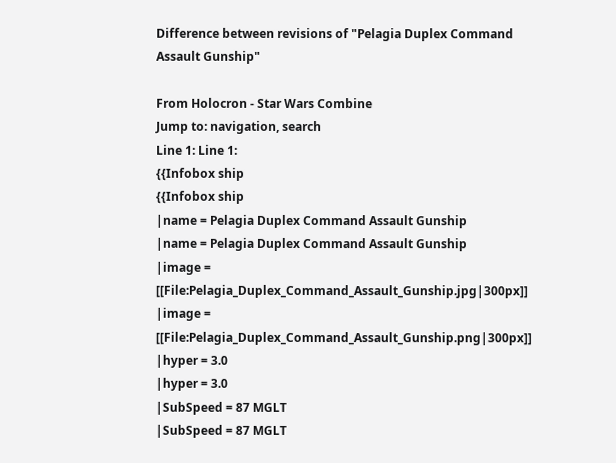Difference between revisions of "Pelagia Duplex Command Assault Gunship"

From Holocron - Star Wars Combine
Jump to: navigation, search
Line 1: Line 1:
{{Infobox ship
{{Infobox ship
|name = Pelagia Duplex Command Assault Gunship
|name = Pelagia Duplex Command Assault Gunship
|image = [[File:Pelagia_Duplex_Command_Assault_Gunship.jpg|300px]]
|image = [[File:Pelagia_Duplex_Command_Assault_Gunship.png|300px]]
|hyper = 3.0
|hyper = 3.0
|SubSpeed = 87 MGLT
|SubSpeed = 87 MGLT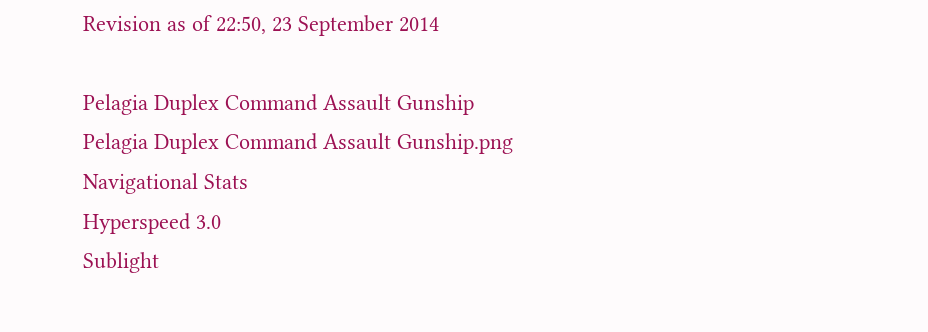Revision as of 22:50, 23 September 2014

Pelagia Duplex Command Assault Gunship
Pelagia Duplex Command Assault Gunship.png
Navigational Stats
Hyperspeed 3.0
Sublight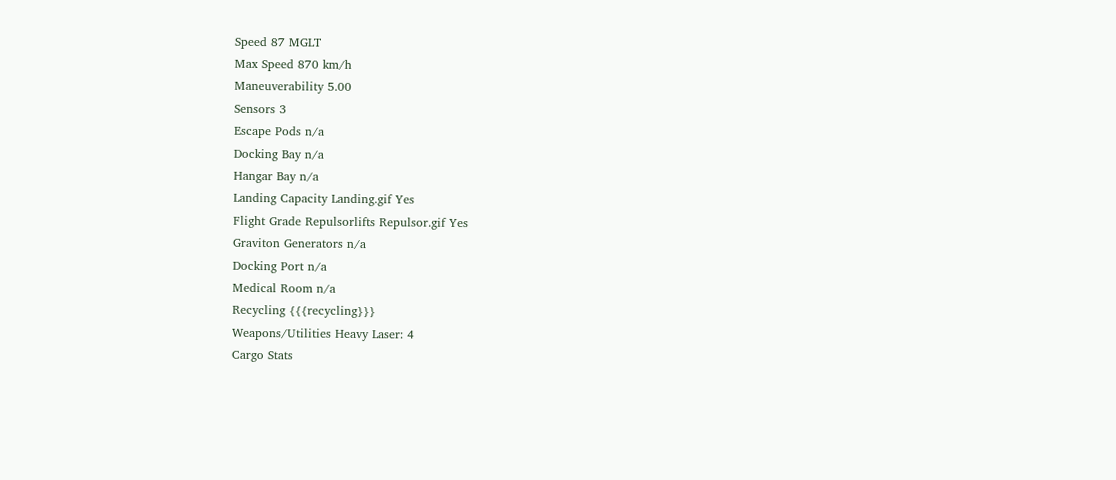Speed 87 MGLT
Max Speed 870 km/h
Maneuverability 5.00
Sensors 3
Escape Pods n/a
Docking Bay n/a
Hangar Bay n/a
Landing Capacity Landing.gif Yes
Flight Grade Repulsorlifts Repulsor.gif Yes
Graviton Generators n/a
Docking Port n/a
Medical Room n/a
Recycling {{{recycling}}}
Weapons/Utilities Heavy Laser: 4
Cargo Stats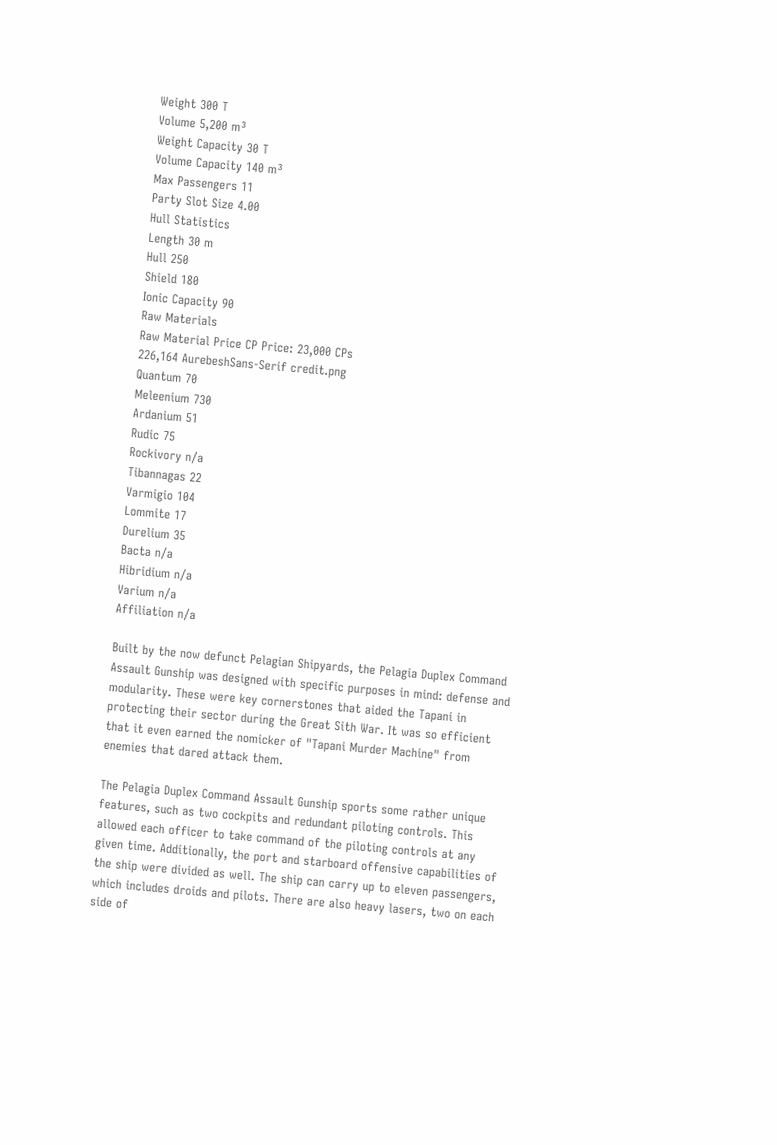Weight 300 T
Volume 5,200 m³
Weight Capacity 30 T
Volume Capacity 140 m³
Max Passengers 11
Party Slot Size 4.00
Hull Statistics
Length 30 m
Hull 250
Shield 180
Ionic Capacity 90
Raw Materials
Raw Material Price CP Price: 23,000 CPs
226,164 AurebeshSans-Serif credit.png
Quantum 70
Meleenium 730
Ardanium 51
Rudic 75
Rockivory n/a
Tibannagas 22
Varmigio 104
Lommite 17
Durelium 35
Bacta n/a
Hibridium n/a
Varium n/a
Affiliation n/a

Built by the now defunct Pelagian Shipyards, the Pelagia Duplex Command Assault Gunship was designed with specific purposes in mind: defense and modularity. These were key cornerstones that aided the Tapani in protecting their sector during the Great Sith War. It was so efficient that it even earned the nomicker of "Tapani Murder Machine" from enemies that dared attack them.

The Pelagia Duplex Command Assault Gunship sports some rather unique features, such as two cockpits and redundant piloting controls. This allowed each officer to take command of the piloting controls at any given time. Additionally, the port and starboard offensive capabilities of the ship were divided as well. The ship can carry up to eleven passengers, which includes droids and pilots. There are also heavy lasers, two on each side of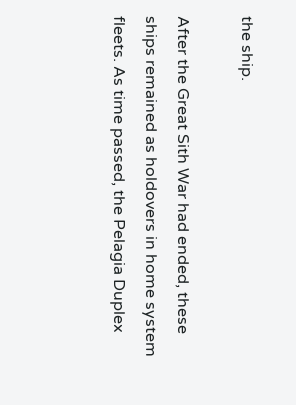the ship.

After the Great Sith War had ended, these ships remained as holdovers in home system fleets. As time passed, the Pelagia Duplex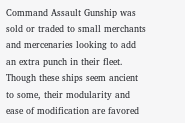Command Assault Gunship was sold or traded to small merchants and mercenaries looking to add an extra punch in their fleet. Though these ships seem ancient to some, their modularity and ease of modification are favored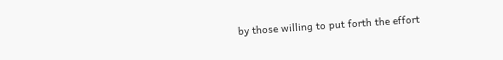by those willing to put forth the effort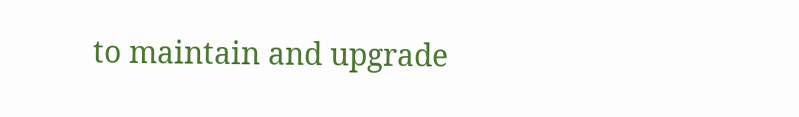to maintain and upgrade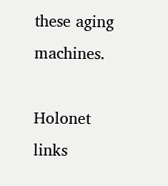these aging machines.

Holonet links